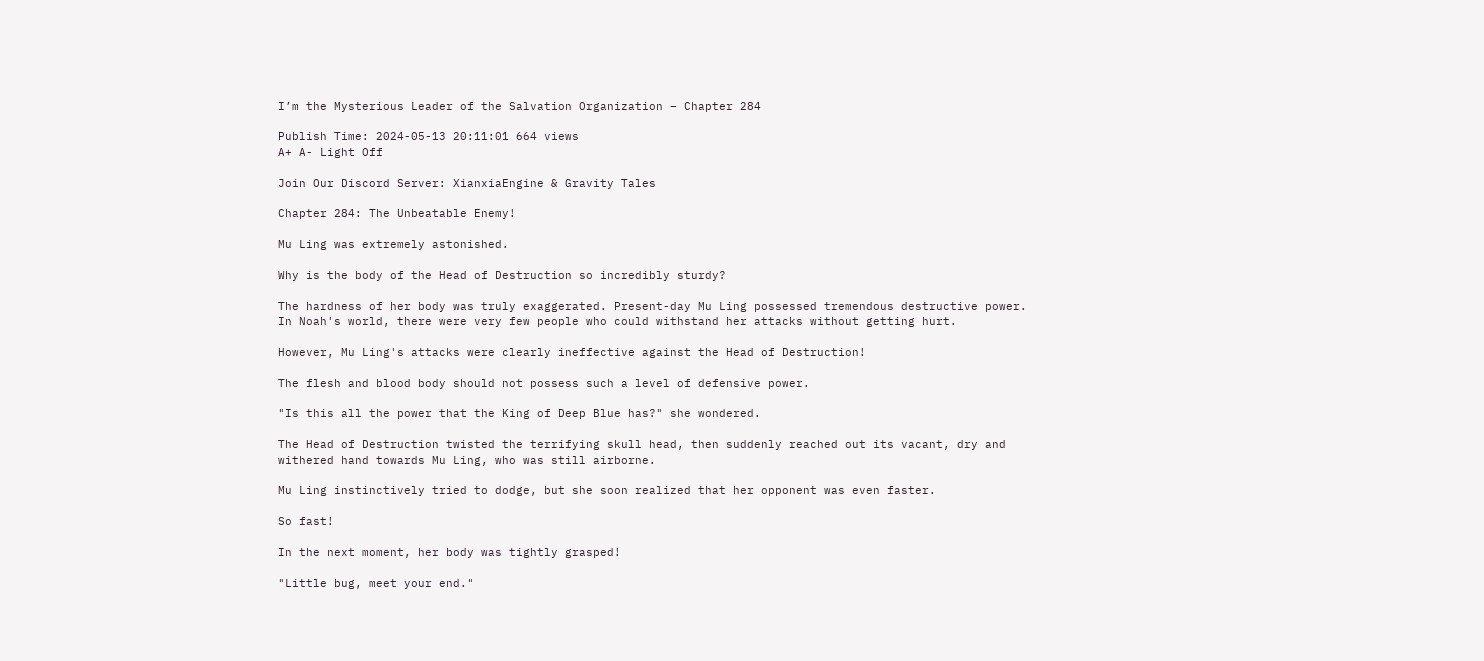I’m the Mysterious Leader of the Salvation Organization – Chapter 284

Publish Time: 2024-05-13 20:11:01 664 views
A+ A- Light Off

Join Our Discord Server: XianxiaEngine & Gravity Tales

Chapter 284: The Unbeatable Enemy!

Mu Ling was extremely astonished.

Why is the body of the Head of Destruction so incredibly sturdy?

The hardness of her body was truly exaggerated. Present-day Mu Ling possessed tremendous destructive power. In Noah's world, there were very few people who could withstand her attacks without getting hurt.

However, Mu Ling's attacks were clearly ineffective against the Head of Destruction!

The flesh and blood body should not possess such a level of defensive power.

"Is this all the power that the King of Deep Blue has?" she wondered.

The Head of Destruction twisted the terrifying skull head, then suddenly reached out its vacant, dry and withered hand towards Mu Ling, who was still airborne.

Mu Ling instinctively tried to dodge, but she soon realized that her opponent was even faster.

So fast!

In the next moment, her body was tightly grasped!

"Little bug, meet your end."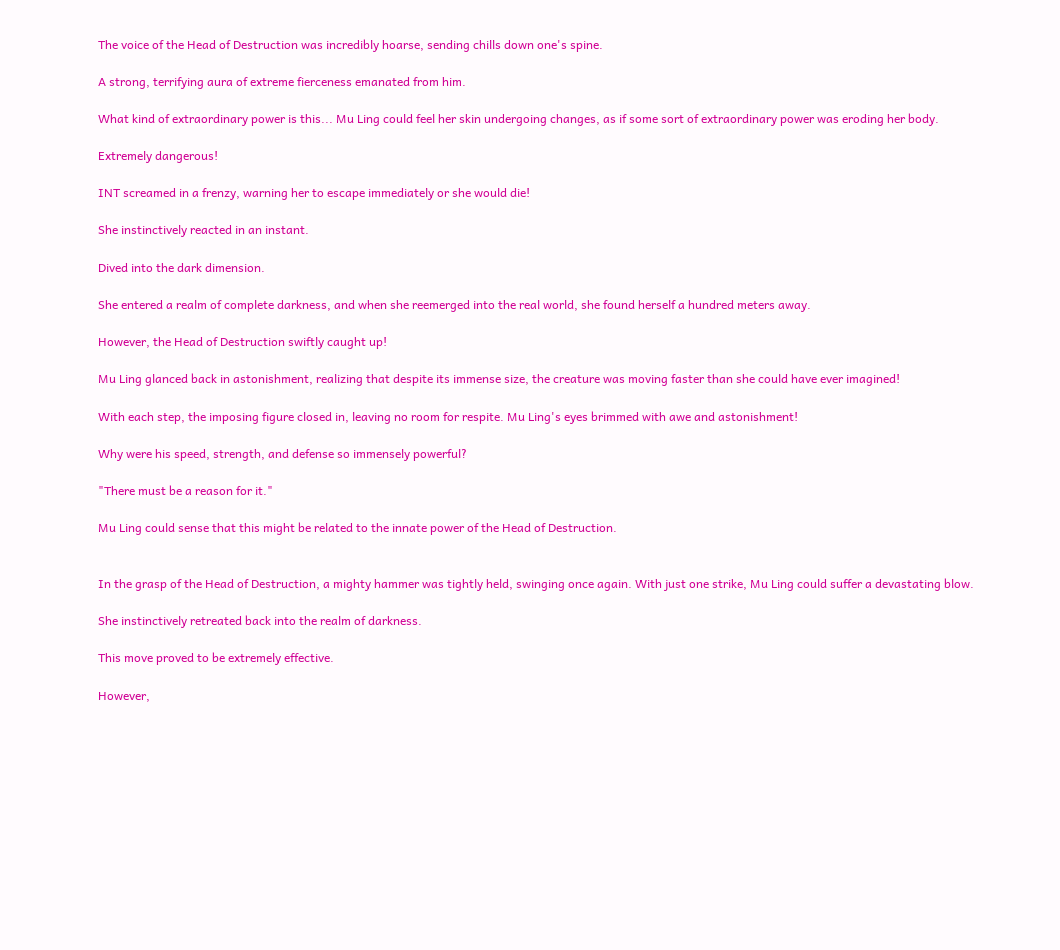The voice of the Head of Destruction was incredibly hoarse, sending chills down one's spine.

A strong, terrifying aura of extreme fierceness emanated from him.

What kind of extraordinary power is this... Mu Ling could feel her skin undergoing changes, as if some sort of extraordinary power was eroding her body.

Extremely dangerous!

INT screamed in a frenzy, warning her to escape immediately or she would die!

She instinctively reacted in an instant.

Dived into the dark dimension.

She entered a realm of complete darkness, and when she reemerged into the real world, she found herself a hundred meters away.

However, the Head of Destruction swiftly caught up!

Mu Ling glanced back in astonishment, realizing that despite its immense size, the creature was moving faster than she could have ever imagined!

With each step, the imposing figure closed in, leaving no room for respite. Mu Ling's eyes brimmed with awe and astonishment!

Why were his speed, strength, and defense so immensely powerful?

"There must be a reason for it."

Mu Ling could sense that this might be related to the innate power of the Head of Destruction.


In the grasp of the Head of Destruction, a mighty hammer was tightly held, swinging once again. With just one strike, Mu Ling could suffer a devastating blow.

She instinctively retreated back into the realm of darkness.

This move proved to be extremely effective.

However,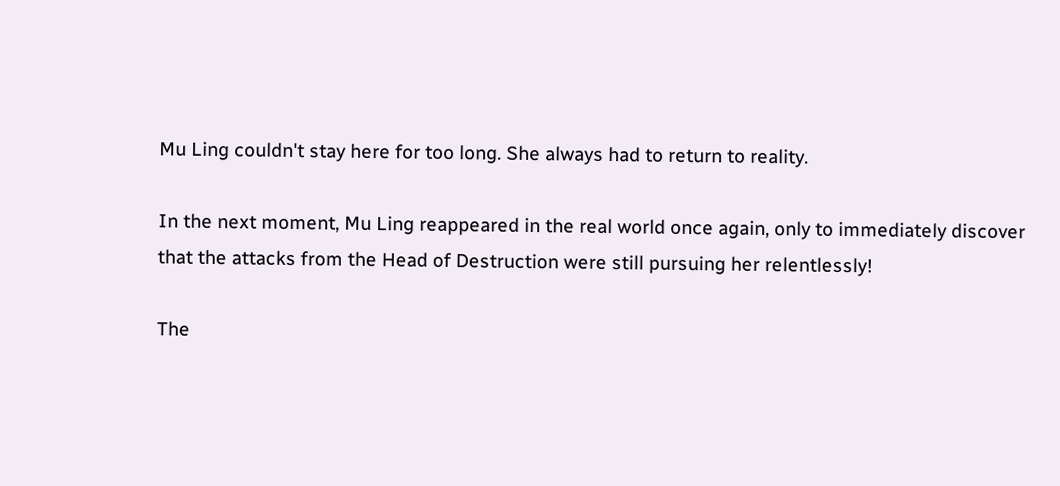Mu Ling couldn't stay here for too long. She always had to return to reality.

In the next moment, Mu Ling reappeared in the real world once again, only to immediately discover that the attacks from the Head of Destruction were still pursuing her relentlessly!

The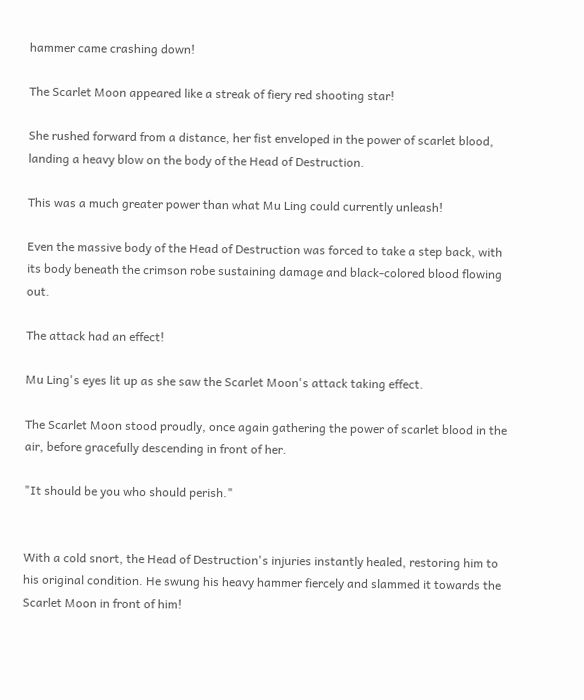hammer came crashing down!

The Scarlet Moon appeared like a streak of fiery red shooting star!

She rushed forward from a distance, her fist enveloped in the power of scarlet blood, landing a heavy blow on the body of the Head of Destruction.

This was a much greater power than what Mu Ling could currently unleash!

Even the massive body of the Head of Destruction was forced to take a step back, with its body beneath the crimson robe sustaining damage and black-colored blood flowing out.

The attack had an effect!

Mu Ling's eyes lit up as she saw the Scarlet Moon's attack taking effect.

The Scarlet Moon stood proudly, once again gathering the power of scarlet blood in the air, before gracefully descending in front of her.

"It should be you who should perish."


With a cold snort, the Head of Destruction's injuries instantly healed, restoring him to his original condition. He swung his heavy hammer fiercely and slammed it towards the Scarlet Moon in front of him!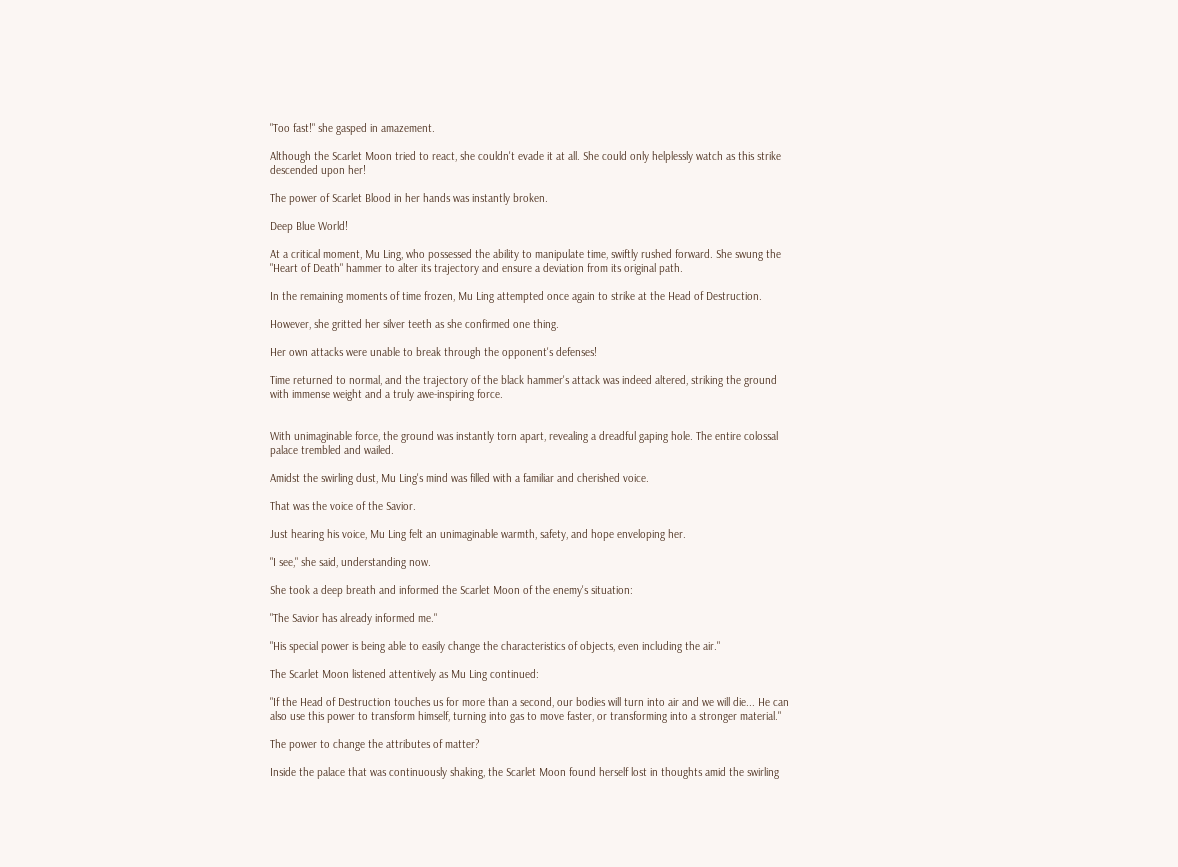"Too fast!" she gasped in amazement.

Although the Scarlet Moon tried to react, she couldn't evade it at all. She could only helplessly watch as this strike descended upon her!

The power of Scarlet Blood in her hands was instantly broken.

Deep Blue World!

At a critical moment, Mu Ling, who possessed the ability to manipulate time, swiftly rushed forward. She swung the "Heart of Death" hammer to alter its trajectory and ensure a deviation from its original path.

In the remaining moments of time frozen, Mu Ling attempted once again to strike at the Head of Destruction.

However, she gritted her silver teeth as she confirmed one thing.

Her own attacks were unable to break through the opponent's defenses!

Time returned to normal, and the trajectory of the black hammer's attack was indeed altered, striking the ground with immense weight and a truly awe-inspiring force.


With unimaginable force, the ground was instantly torn apart, revealing a dreadful gaping hole. The entire colossal palace trembled and wailed.

Amidst the swirling dust, Mu Ling's mind was filled with a familiar and cherished voice.

That was the voice of the Savior.

Just hearing his voice, Mu Ling felt an unimaginable warmth, safety, and hope enveloping her.

"I see," she said, understanding now.

She took a deep breath and informed the Scarlet Moon of the enemy's situation:

"The Savior has already informed me."

"His special power is being able to easily change the characteristics of objects, even including the air."

The Scarlet Moon listened attentively as Mu Ling continued:

"If the Head of Destruction touches us for more than a second, our bodies will turn into air and we will die... He can also use this power to transform himself, turning into gas to move faster, or transforming into a stronger material."

The power to change the attributes of matter?

Inside the palace that was continuously shaking, the Scarlet Moon found herself lost in thoughts amid the swirling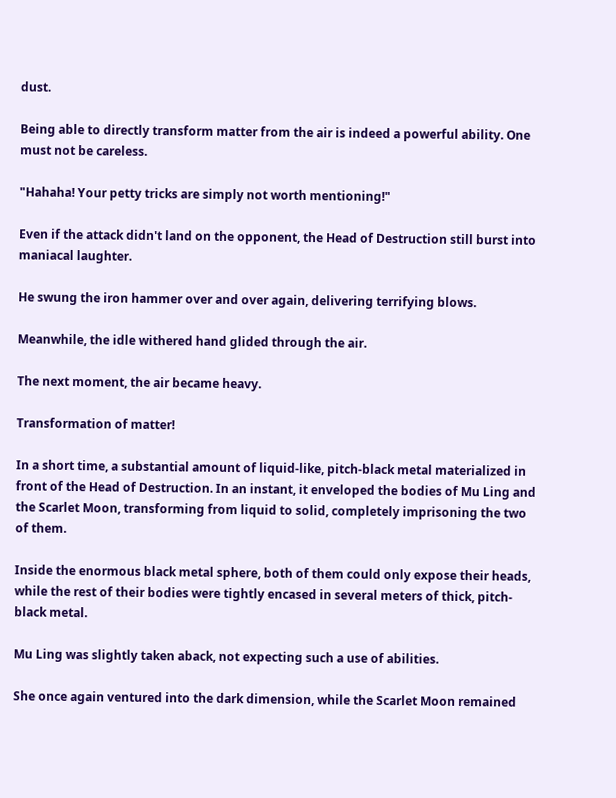dust.

Being able to directly transform matter from the air is indeed a powerful ability. One must not be careless.

"Hahaha! Your petty tricks are simply not worth mentioning!"

Even if the attack didn't land on the opponent, the Head of Destruction still burst into maniacal laughter.

He swung the iron hammer over and over again, delivering terrifying blows.

Meanwhile, the idle withered hand glided through the air.

The next moment, the air became heavy.

Transformation of matter!

In a short time, a substantial amount of liquid-like, pitch-black metal materialized in front of the Head of Destruction. In an instant, it enveloped the bodies of Mu Ling and the Scarlet Moon, transforming from liquid to solid, completely imprisoning the two of them.

Inside the enormous black metal sphere, both of them could only expose their heads, while the rest of their bodies were tightly encased in several meters of thick, pitch-black metal.

Mu Ling was slightly taken aback, not expecting such a use of abilities.

She once again ventured into the dark dimension, while the Scarlet Moon remained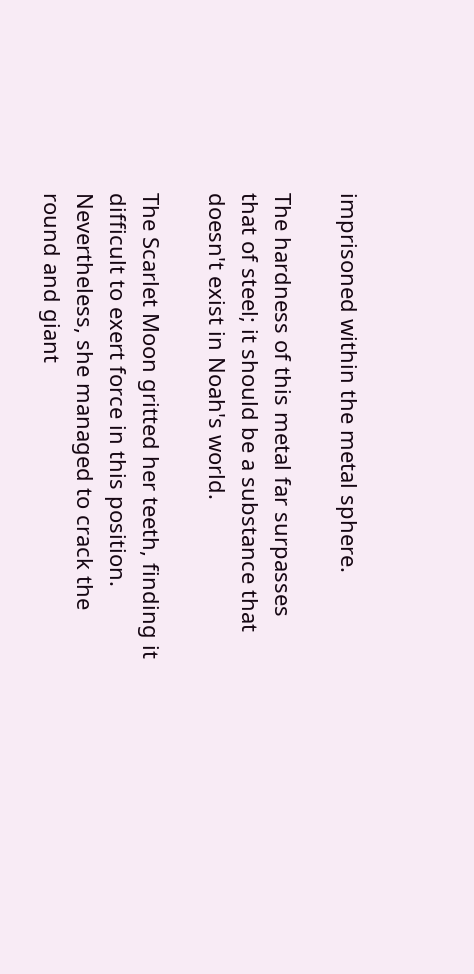imprisoned within the metal sphere.

The hardness of this metal far surpasses that of steel; it should be a substance that doesn't exist in Noah's world.

The Scarlet Moon gritted her teeth, finding it difficult to exert force in this position. Nevertheless, she managed to crack the round and giant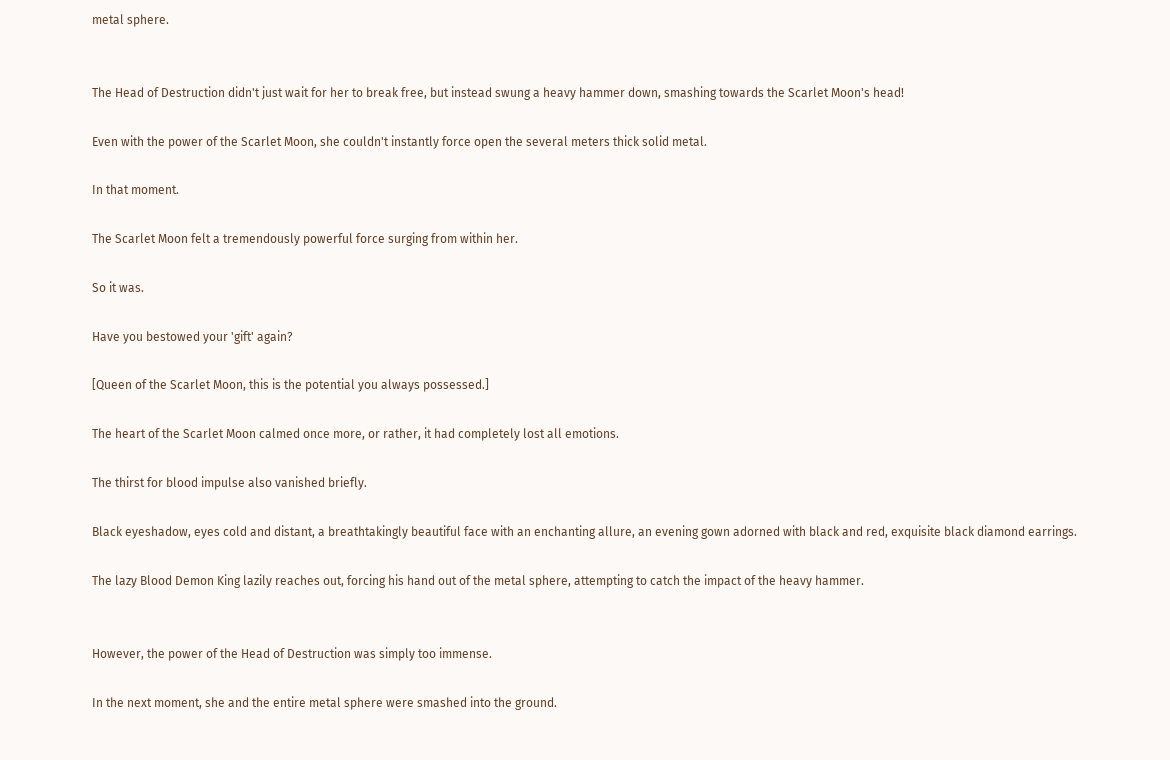metal sphere.


The Head of Destruction didn't just wait for her to break free, but instead swung a heavy hammer down, smashing towards the Scarlet Moon's head!

Even with the power of the Scarlet Moon, she couldn't instantly force open the several meters thick solid metal.

In that moment.

The Scarlet Moon felt a tremendously powerful force surging from within her.

So it was.

Have you bestowed your 'gift' again?

[Queen of the Scarlet Moon, this is the potential you always possessed.]

The heart of the Scarlet Moon calmed once more, or rather, it had completely lost all emotions.

The thirst for blood impulse also vanished briefly.

Black eyeshadow, eyes cold and distant, a breathtakingly beautiful face with an enchanting allure, an evening gown adorned with black and red, exquisite black diamond earrings.

The lazy Blood Demon King lazily reaches out, forcing his hand out of the metal sphere, attempting to catch the impact of the heavy hammer.


However, the power of the Head of Destruction was simply too immense.

In the next moment, she and the entire metal sphere were smashed into the ground.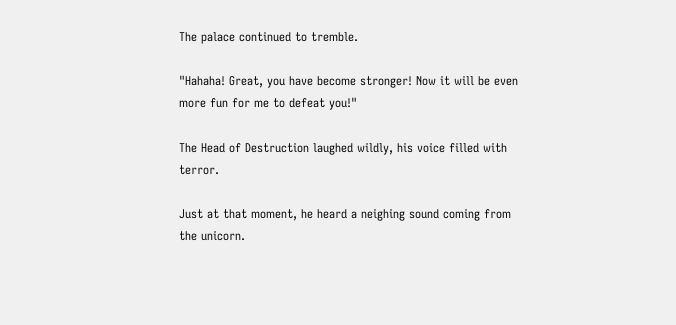The palace continued to tremble.

"Hahaha! Great, you have become stronger! Now it will be even more fun for me to defeat you!"

The Head of Destruction laughed wildly, his voice filled with terror.

Just at that moment, he heard a neighing sound coming from the unicorn.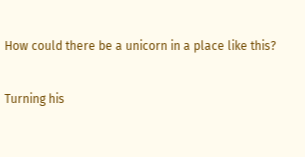How could there be a unicorn in a place like this?

Turning his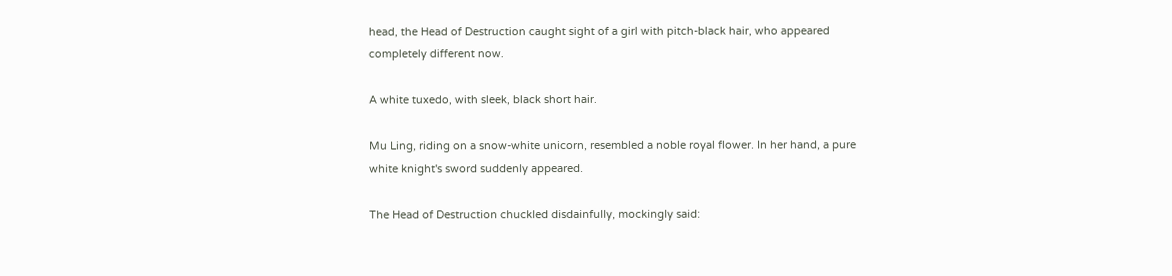head, the Head of Destruction caught sight of a girl with pitch-black hair, who appeared completely different now.

A white tuxedo, with sleek, black short hair.

Mu Ling, riding on a snow-white unicorn, resembled a noble royal flower. In her hand, a pure white knight's sword suddenly appeared.

The Head of Destruction chuckled disdainfully, mockingly said: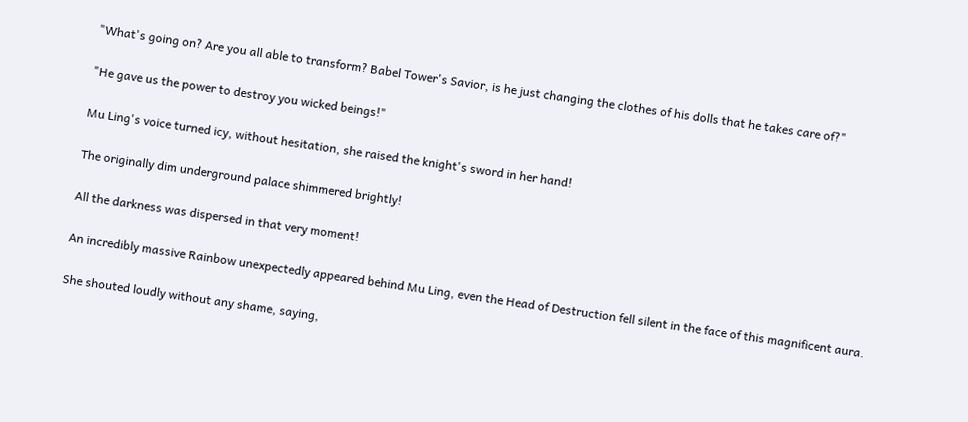"What's going on? Are you all able to transform? Babel Tower's Savior, is he just changing the clothes of his dolls that he takes care of?"

"He gave us the power to destroy you wicked beings!"

Mu Ling's voice turned icy, without hesitation, she raised the knight's sword in her hand!

The originally dim underground palace shimmered brightly!

All the darkness was dispersed in that very moment!

An incredibly massive Rainbow unexpectedly appeared behind Mu Ling, even the Head of Destruction fell silent in the face of this magnificent aura.

She shouted loudly without any shame, saying,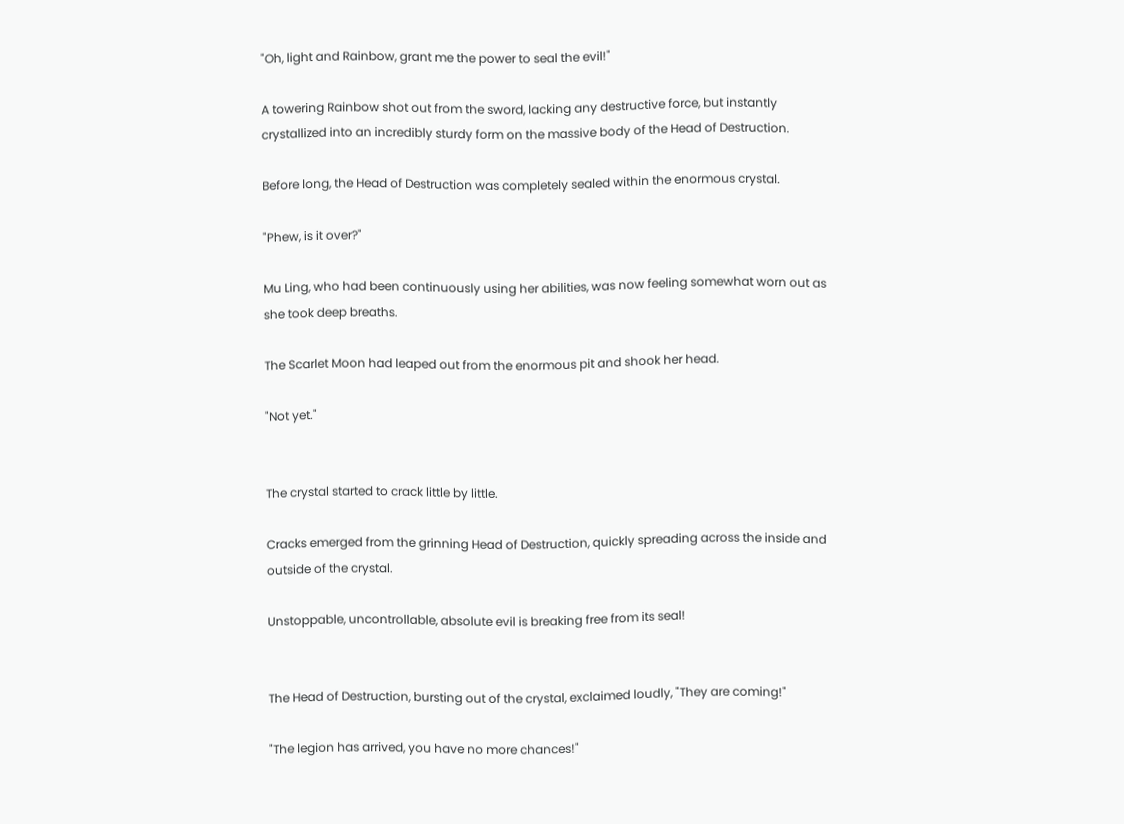"Oh, light and Rainbow, grant me the power to seal the evil!"

A towering Rainbow shot out from the sword, lacking any destructive force, but instantly crystallized into an incredibly sturdy form on the massive body of the Head of Destruction.

Before long, the Head of Destruction was completely sealed within the enormous crystal.

"Phew, is it over?"

Mu Ling, who had been continuously using her abilities, was now feeling somewhat worn out as she took deep breaths.

The Scarlet Moon had leaped out from the enormous pit and shook her head.

"Not yet."


The crystal started to crack little by little.

Cracks emerged from the grinning Head of Destruction, quickly spreading across the inside and outside of the crystal.

Unstoppable, uncontrollable, absolute evil is breaking free from its seal!


The Head of Destruction, bursting out of the crystal, exclaimed loudly, "They are coming!"

"The legion has arrived, you have no more chances!"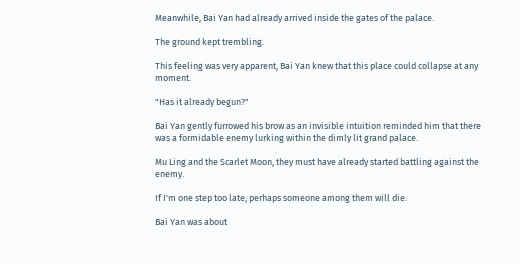Meanwhile, Bai Yan had already arrived inside the gates of the palace.

The ground kept trembling.

This feeling was very apparent, Bai Yan knew that this place could collapse at any moment.

"Has it already begun?"

Bai Yan gently furrowed his brow as an invisible intuition reminded him that there was a formidable enemy lurking within the dimly lit grand palace.

Mu Ling and the Scarlet Moon, they must have already started battling against the enemy.

If I'm one step too late, perhaps someone among them will die.

Bai Yan was about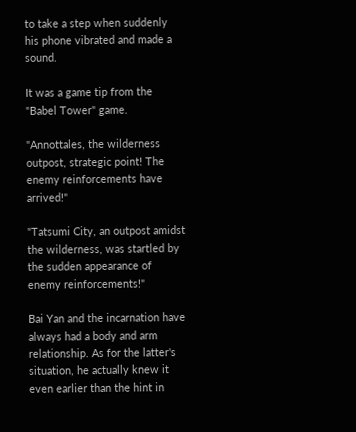to take a step when suddenly his phone vibrated and made a sound.

It was a game tip from the "Babel Tower" game.

"Annottales, the wilderness outpost, strategic point! The enemy reinforcements have arrived!"

"Tatsumi City, an outpost amidst the wilderness, was startled by the sudden appearance of enemy reinforcements!"

Bai Yan and the incarnation have always had a body and arm relationship. As for the latter's situation, he actually knew it even earlier than the hint in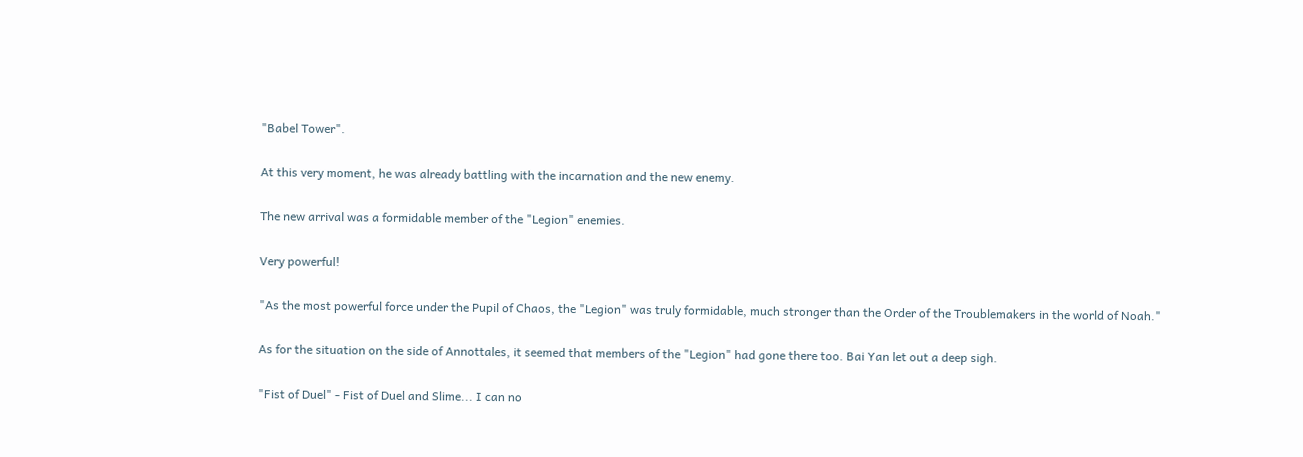"Babel Tower".

At this very moment, he was already battling with the incarnation and the new enemy.

The new arrival was a formidable member of the "Legion" enemies.

Very powerful!

"As the most powerful force under the Pupil of Chaos, the "Legion" was truly formidable, much stronger than the Order of the Troublemakers in the world of Noah."

As for the situation on the side of Annottales, it seemed that members of the "Legion" had gone there too. Bai Yan let out a deep sigh.

"Fist of Duel" - Fist of Duel and Slime... I can no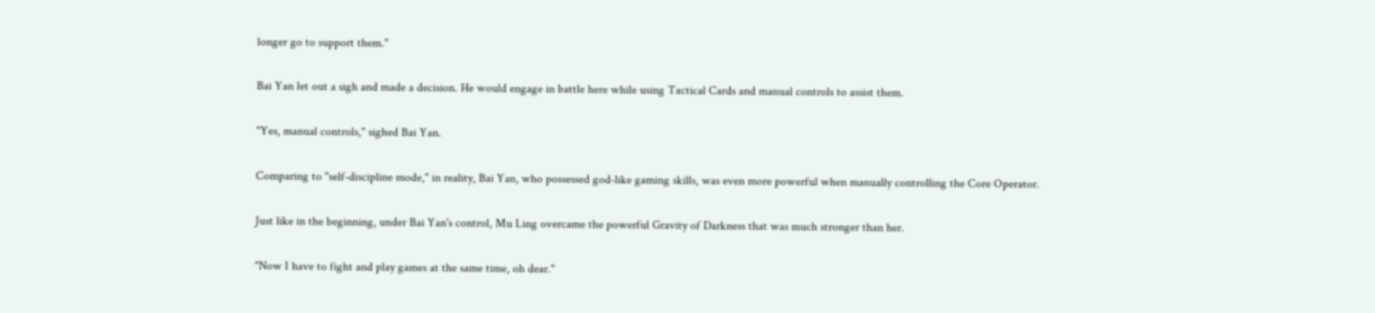longer go to support them."

Bai Yan let out a sigh and made a decision. He would engage in battle here while using Tactical Cards and manual controls to assist them.

"Yes, manual controls," sighed Bai Yan.

Comparing to "self-discipline mode," in reality, Bai Yan, who possessed god-like gaming skills, was even more powerful when manually controlling the Core Operator.

Just like in the beginning, under Bai Yan's control, Mu Ling overcame the powerful Gravity of Darkness that was much stronger than her.

"Now I have to fight and play games at the same time, oh dear."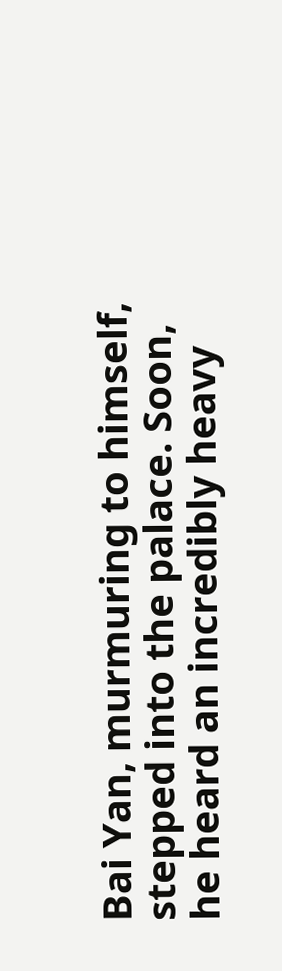Bai Yan, murmuring to himself, stepped into the palace. Soon, he heard an incredibly heavy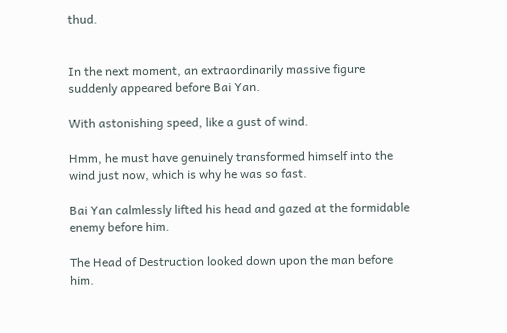thud.


In the next moment, an extraordinarily massive figure suddenly appeared before Bai Yan.

With astonishing speed, like a gust of wind.

Hmm, he must have genuinely transformed himself into the wind just now, which is why he was so fast.

Bai Yan calmlessly lifted his head and gazed at the formidable enemy before him.

The Head of Destruction looked down upon the man before him.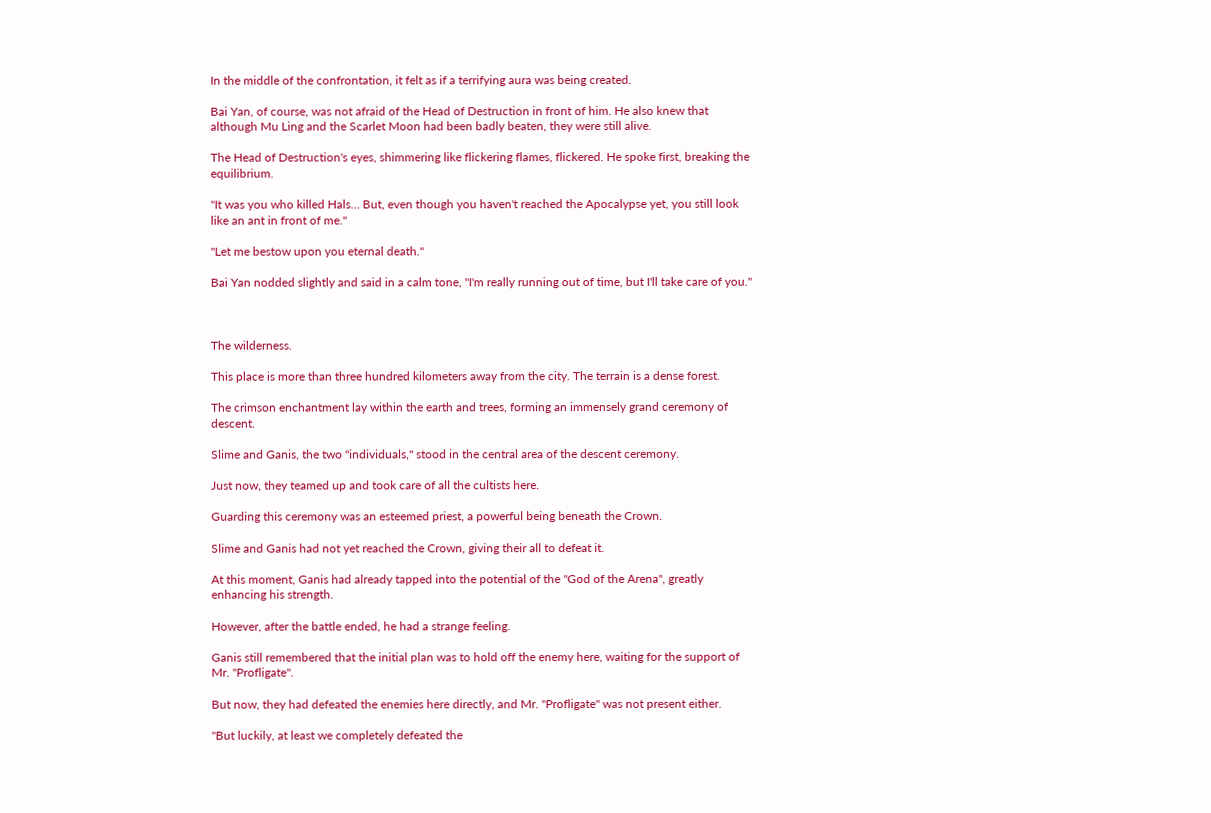In the middle of the confrontation, it felt as if a terrifying aura was being created.

Bai Yan, of course, was not afraid of the Head of Destruction in front of him. He also knew that although Mu Ling and the Scarlet Moon had been badly beaten, they were still alive.

The Head of Destruction's eyes, shimmering like flickering flames, flickered. He spoke first, breaking the equilibrium.

"It was you who killed Hals... But, even though you haven't reached the Apocalypse yet, you still look like an ant in front of me."

"Let me bestow upon you eternal death."

Bai Yan nodded slightly and said in a calm tone, "I'm really running out of time, but I'll take care of you."



The wilderness.

This place is more than three hundred kilometers away from the city. The terrain is a dense forest.

The crimson enchantment lay within the earth and trees, forming an immensely grand ceremony of descent.

Slime and Ganis, the two "individuals," stood in the central area of the descent ceremony.

Just now, they teamed up and took care of all the cultists here.

Guarding this ceremony was an esteemed priest, a powerful being beneath the Crown.

Slime and Ganis had not yet reached the Crown, giving their all to defeat it.

At this moment, Ganis had already tapped into the potential of the "God of the Arena", greatly enhancing his strength.

However, after the battle ended, he had a strange feeling.

Ganis still remembered that the initial plan was to hold off the enemy here, waiting for the support of Mr. "Profligate".

But now, they had defeated the enemies here directly, and Mr. "Profligate" was not present either.

"But luckily, at least we completely defeated the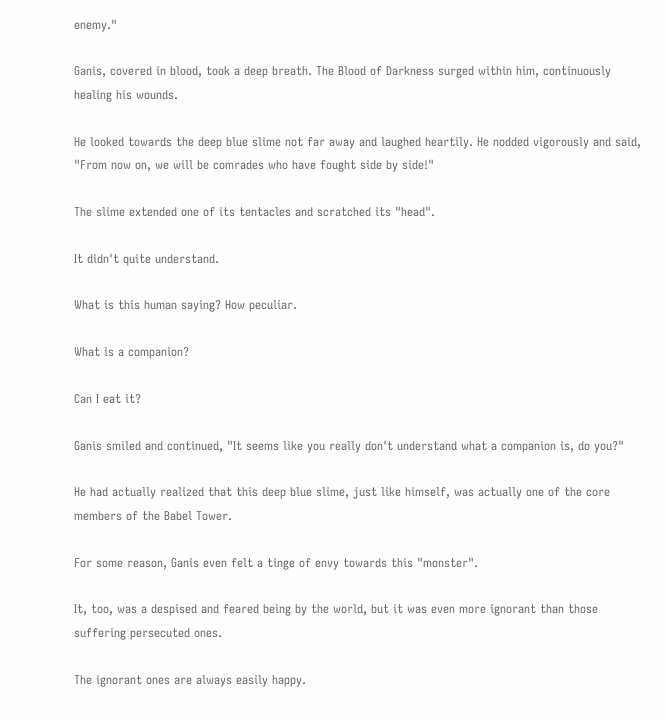enemy."

Ganis, covered in blood, took a deep breath. The Blood of Darkness surged within him, continuously healing his wounds.

He looked towards the deep blue slime not far away and laughed heartily. He nodded vigorously and said, "From now on, we will be comrades who have fought side by side!"

The slime extended one of its tentacles and scratched its "head".

It didn't quite understand.

What is this human saying? How peculiar.

What is a companion?

Can I eat it?

Ganis smiled and continued, "It seems like you really don't understand what a companion is, do you?"

He had actually realized that this deep blue slime, just like himself, was actually one of the core members of the Babel Tower.

For some reason, Ganis even felt a tinge of envy towards this "monster".

It, too, was a despised and feared being by the world, but it was even more ignorant than those suffering persecuted ones.

The ignorant ones are always easily happy.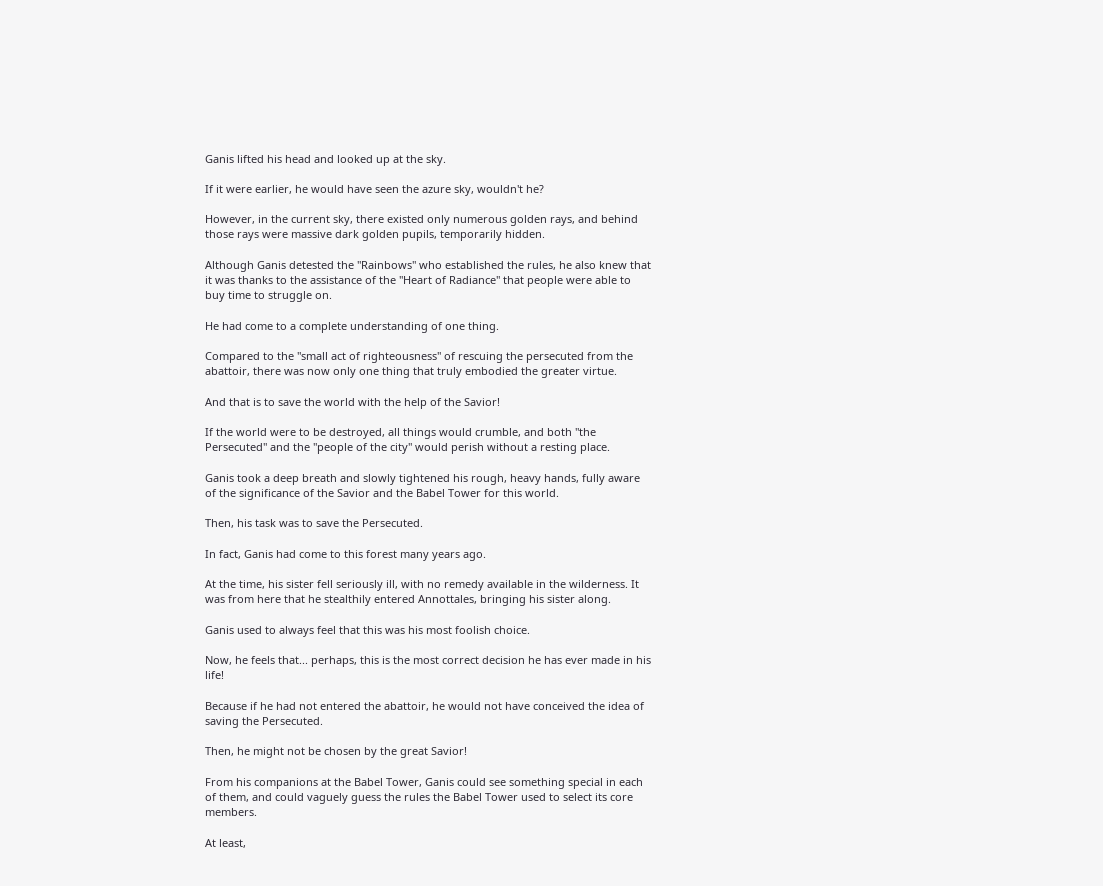Ganis lifted his head and looked up at the sky.

If it were earlier, he would have seen the azure sky, wouldn't he?

However, in the current sky, there existed only numerous golden rays, and behind those rays were massive dark golden pupils, temporarily hidden.

Although Ganis detested the "Rainbows" who established the rules, he also knew that it was thanks to the assistance of the "Heart of Radiance" that people were able to buy time to struggle on.

He had come to a complete understanding of one thing.

Compared to the "small act of righteousness" of rescuing the persecuted from the abattoir, there was now only one thing that truly embodied the greater virtue.

And that is to save the world with the help of the Savior!

If the world were to be destroyed, all things would crumble, and both "the Persecuted" and the "people of the city" would perish without a resting place.

Ganis took a deep breath and slowly tightened his rough, heavy hands, fully aware of the significance of the Savior and the Babel Tower for this world.

Then, his task was to save the Persecuted.

In fact, Ganis had come to this forest many years ago.

At the time, his sister fell seriously ill, with no remedy available in the wilderness. It was from here that he stealthily entered Annottales, bringing his sister along.

Ganis used to always feel that this was his most foolish choice.

Now, he feels that... perhaps, this is the most correct decision he has ever made in his life!

Because if he had not entered the abattoir, he would not have conceived the idea of saving the Persecuted.

Then, he might not be chosen by the great Savior!

From his companions at the Babel Tower, Ganis could see something special in each of them, and could vaguely guess the rules the Babel Tower used to select its core members.

At least,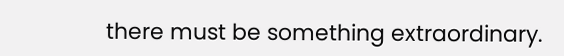there must be something extraordinary.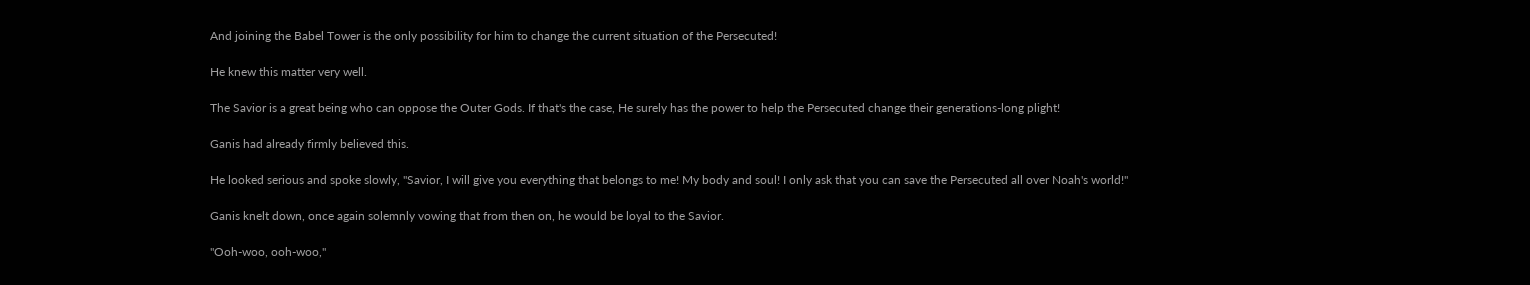And joining the Babel Tower is the only possibility for him to change the current situation of the Persecuted!

He knew this matter very well.

The Savior is a great being who can oppose the Outer Gods. If that's the case, He surely has the power to help the Persecuted change their generations-long plight!

Ganis had already firmly believed this.

He looked serious and spoke slowly, "Savior, I will give you everything that belongs to me! My body and soul! I only ask that you can save the Persecuted all over Noah's world!"

Ganis knelt down, once again solemnly vowing that from then on, he would be loyal to the Savior.

"Ooh-woo, ooh-woo,"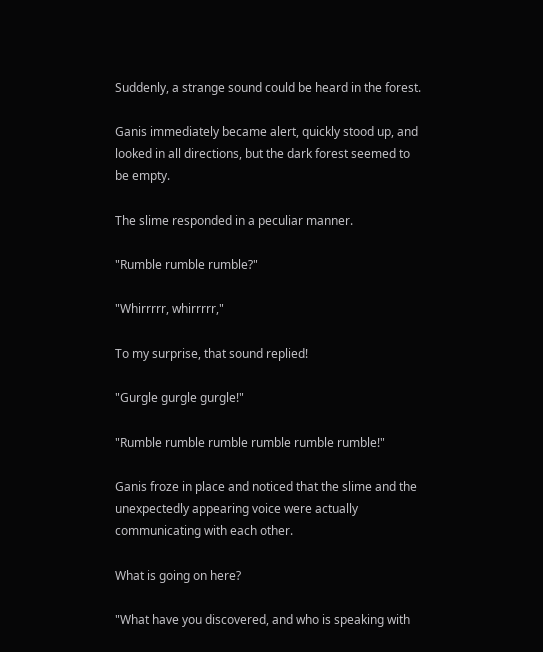Suddenly, a strange sound could be heard in the forest.

Ganis immediately became alert, quickly stood up, and looked in all directions, but the dark forest seemed to be empty.

The slime responded in a peculiar manner.

"Rumble rumble rumble?"

"Whirrrrr, whirrrrr,"

To my surprise, that sound replied!

"Gurgle gurgle gurgle!"

"Rumble rumble rumble rumble rumble rumble!"

Ganis froze in place and noticed that the slime and the unexpectedly appearing voice were actually communicating with each other.

What is going on here?

"What have you discovered, and who is speaking with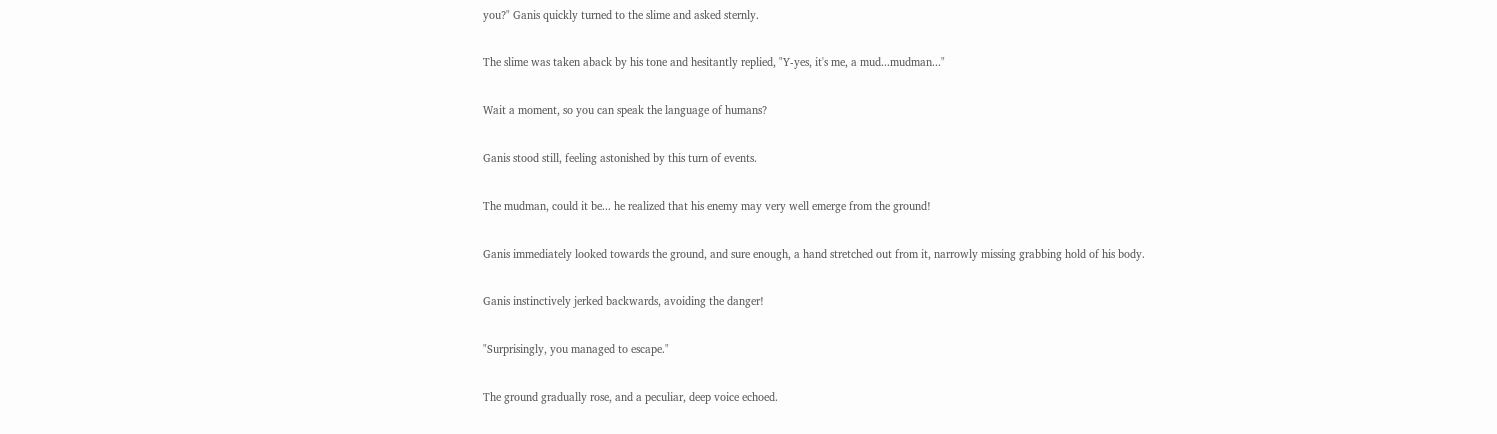you?" Ganis quickly turned to the slime and asked sternly.

The slime was taken aback by his tone and hesitantly replied, "Y-yes, it's me, a mud...mudman..."

Wait a moment, so you can speak the language of humans?

Ganis stood still, feeling astonished by this turn of events.

The mudman, could it be... he realized that his enemy may very well emerge from the ground!

Ganis immediately looked towards the ground, and sure enough, a hand stretched out from it, narrowly missing grabbing hold of his body.

Ganis instinctively jerked backwards, avoiding the danger!

"Surprisingly, you managed to escape."

The ground gradually rose, and a peculiar, deep voice echoed.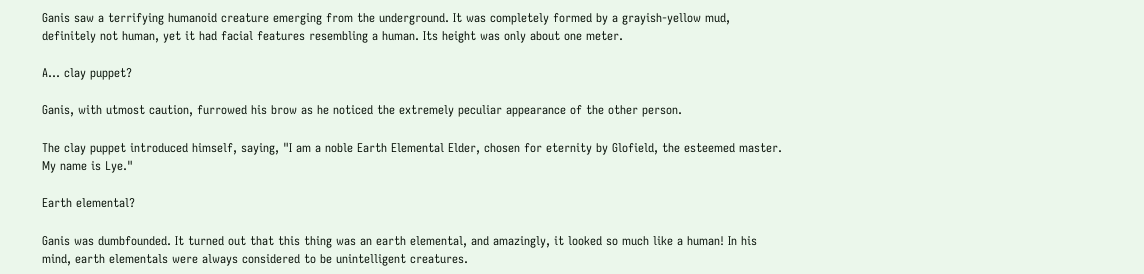Ganis saw a terrifying humanoid creature emerging from the underground. It was completely formed by a grayish-yellow mud, definitely not human, yet it had facial features resembling a human. Its height was only about one meter.

A... clay puppet?

Ganis, with utmost caution, furrowed his brow as he noticed the extremely peculiar appearance of the other person.

The clay puppet introduced himself, saying, "I am a noble Earth Elemental Elder, chosen for eternity by Glofield, the esteemed master. My name is Lye."

Earth elemental?

Ganis was dumbfounded. It turned out that this thing was an earth elemental, and amazingly, it looked so much like a human! In his mind, earth elementals were always considered to be unintelligent creatures.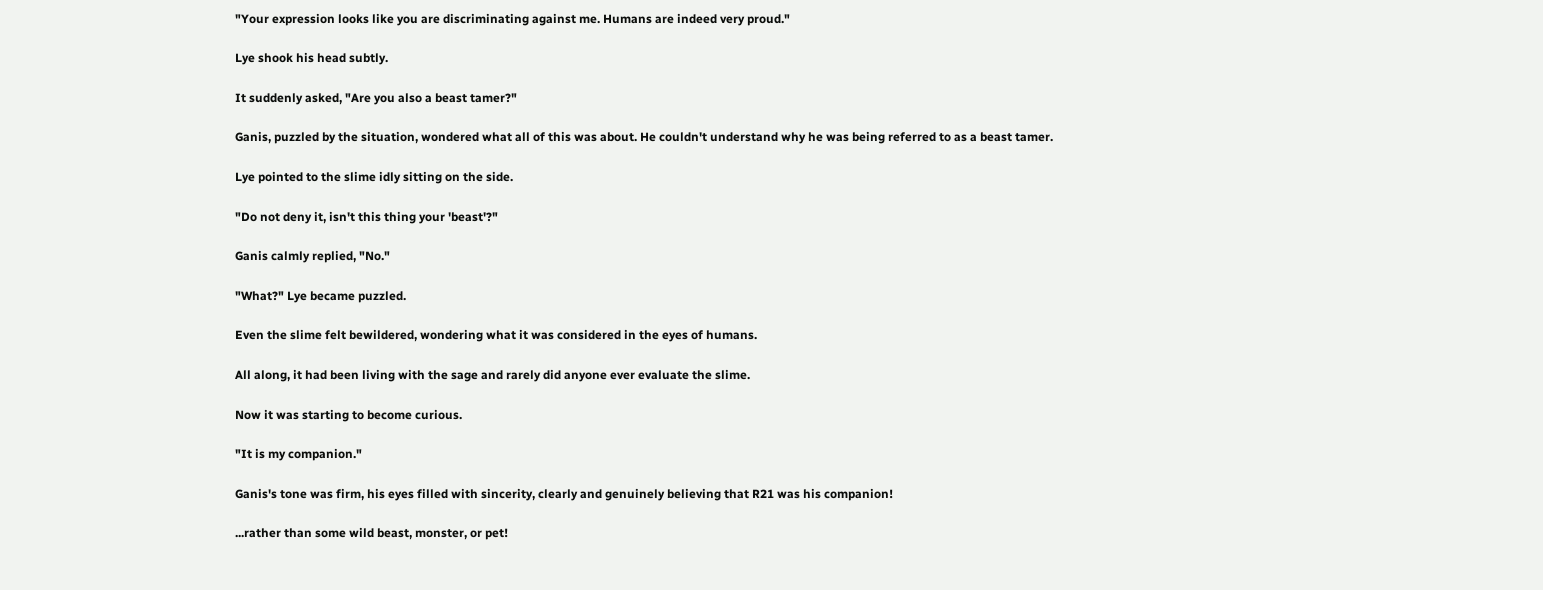"Your expression looks like you are discriminating against me. Humans are indeed very proud."

Lye shook his head subtly.

It suddenly asked, "Are you also a beast tamer?"

Ganis, puzzled by the situation, wondered what all of this was about. He couldn't understand why he was being referred to as a beast tamer.

Lye pointed to the slime idly sitting on the side.

"Do not deny it, isn't this thing your 'beast'?"

Ganis calmly replied, "No."

"What?" Lye became puzzled.

Even the slime felt bewildered, wondering what it was considered in the eyes of humans.

All along, it had been living with the sage and rarely did anyone ever evaluate the slime.

Now it was starting to become curious.

"It is my companion."

Ganis's tone was firm, his eyes filled with sincerity, clearly and genuinely believing that R21 was his companion!

...rather than some wild beast, monster, or pet!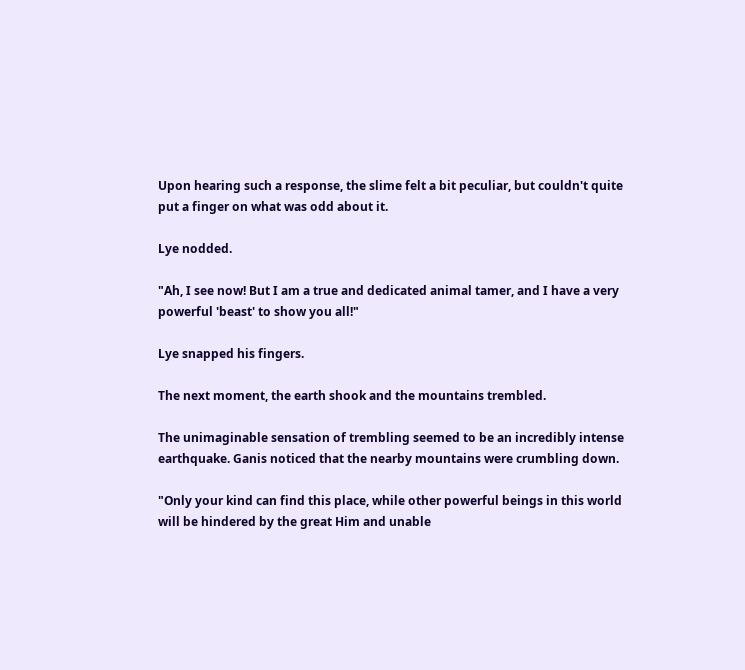Upon hearing such a response, the slime felt a bit peculiar, but couldn't quite put a finger on what was odd about it.

Lye nodded.

"Ah, I see now! But I am a true and dedicated animal tamer, and I have a very powerful 'beast' to show you all!"

Lye snapped his fingers.

The next moment, the earth shook and the mountains trembled.

The unimaginable sensation of trembling seemed to be an incredibly intense earthquake. Ganis noticed that the nearby mountains were crumbling down.

"Only your kind can find this place, while other powerful beings in this world will be hindered by the great Him and unable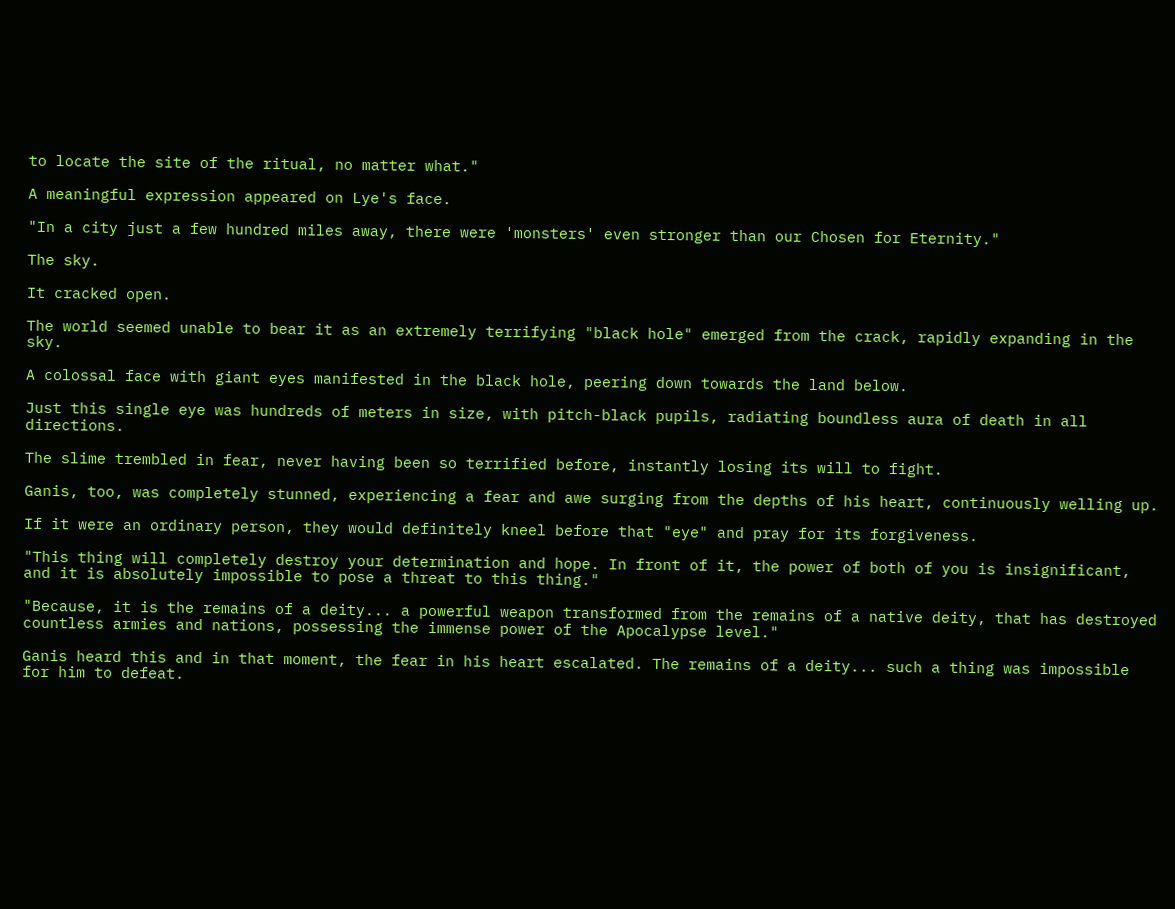to locate the site of the ritual, no matter what."

A meaningful expression appeared on Lye's face.

"In a city just a few hundred miles away, there were 'monsters' even stronger than our Chosen for Eternity."

The sky.

It cracked open.

The world seemed unable to bear it as an extremely terrifying "black hole" emerged from the crack, rapidly expanding in the sky.

A colossal face with giant eyes manifested in the black hole, peering down towards the land below.

Just this single eye was hundreds of meters in size, with pitch-black pupils, radiating boundless aura of death in all directions.

The slime trembled in fear, never having been so terrified before, instantly losing its will to fight.

Ganis, too, was completely stunned, experiencing a fear and awe surging from the depths of his heart, continuously welling up.

If it were an ordinary person, they would definitely kneel before that "eye" and pray for its forgiveness.

"This thing will completely destroy your determination and hope. In front of it, the power of both of you is insignificant, and it is absolutely impossible to pose a threat to this thing."

"Because, it is the remains of a deity... a powerful weapon transformed from the remains of a native deity, that has destroyed countless armies and nations, possessing the immense power of the Apocalypse level."

Ganis heard this and in that moment, the fear in his heart escalated. The remains of a deity... such a thing was impossible for him to defeat.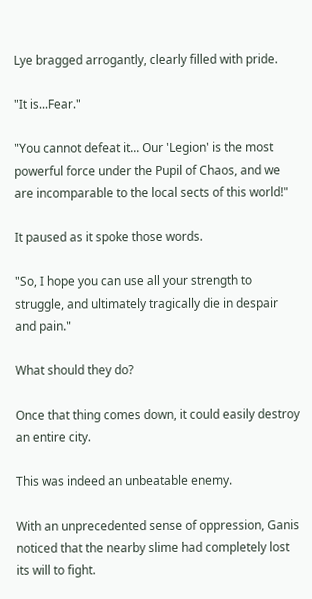Lye bragged arrogantly, clearly filled with pride.

"It is...Fear."

"You cannot defeat it... Our 'Legion' is the most powerful force under the Pupil of Chaos, and we are incomparable to the local sects of this world!"

It paused as it spoke those words.

"So, I hope you can use all your strength to struggle, and ultimately tragically die in despair and pain."

What should they do?

Once that thing comes down, it could easily destroy an entire city.

This was indeed an unbeatable enemy.

With an unprecedented sense of oppression, Ganis noticed that the nearby slime had completely lost its will to fight.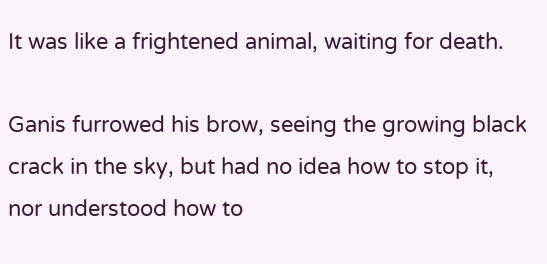It was like a frightened animal, waiting for death.

Ganis furrowed his brow, seeing the growing black crack in the sky, but had no idea how to stop it, nor understood how to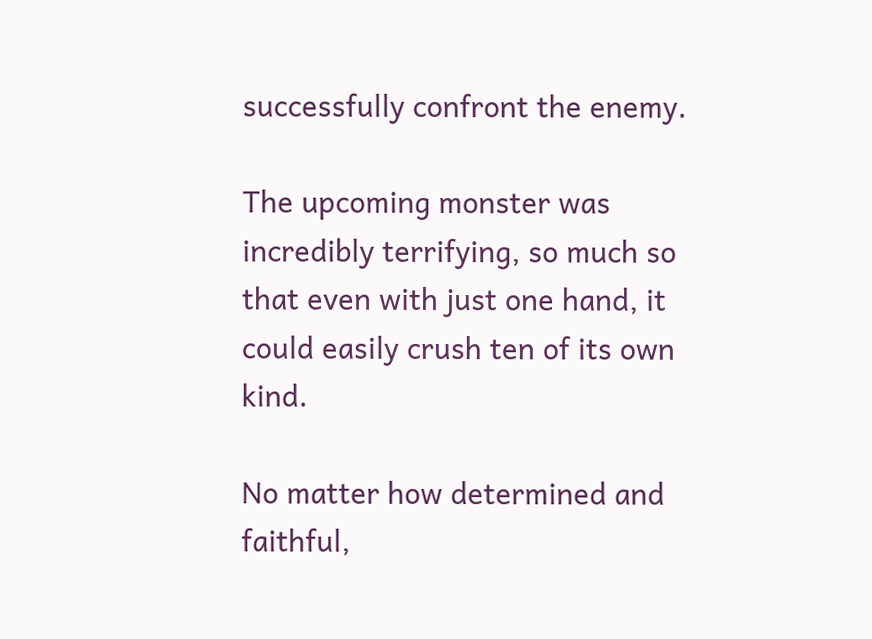successfully confront the enemy.

The upcoming monster was incredibly terrifying, so much so that even with just one hand, it could easily crush ten of its own kind.

No matter how determined and faithful,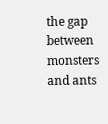the gap between monsters and ants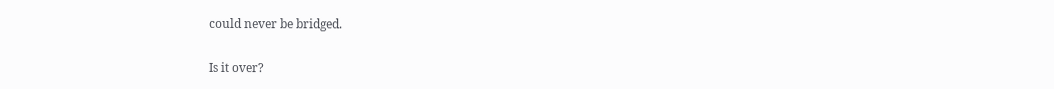could never be bridged.

Is it over?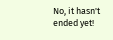No, it hasn't ended yet!